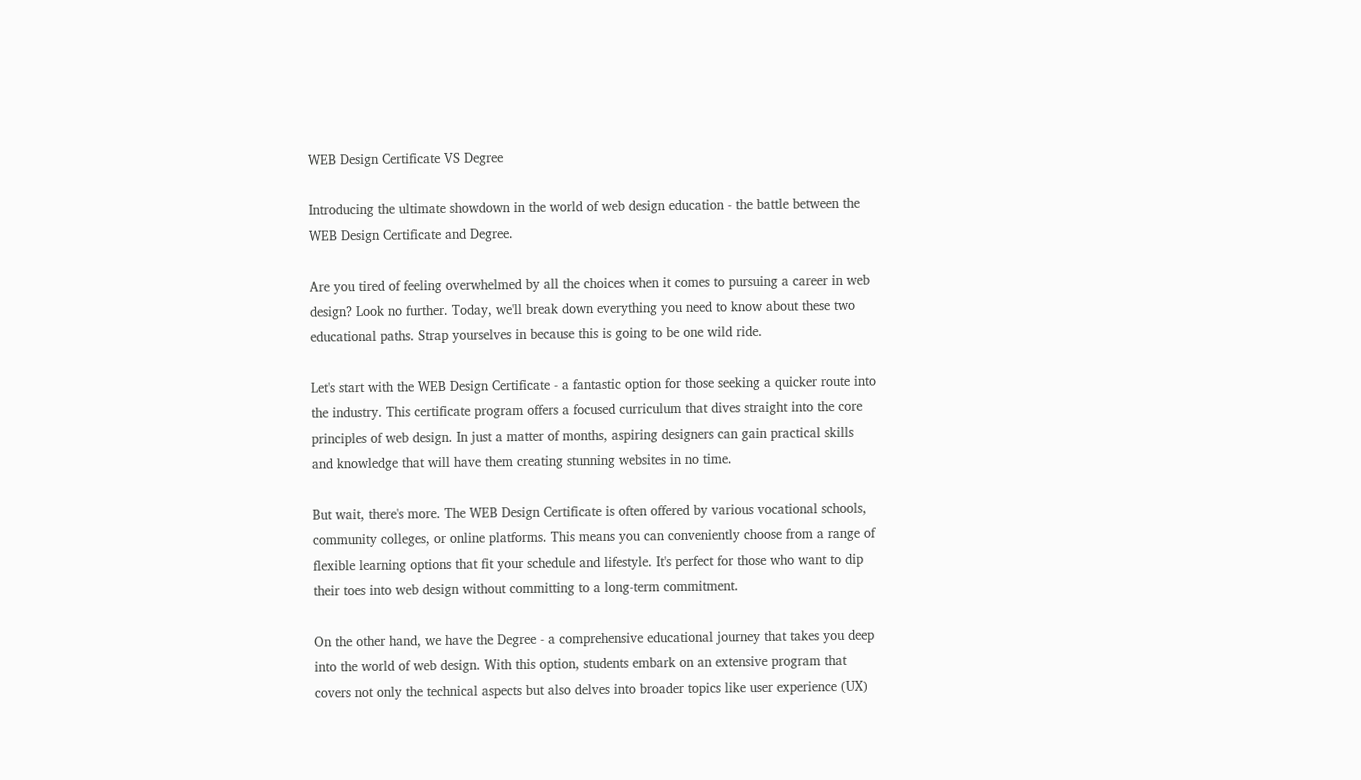WEB Design Certificate VS Degree

Introducing the ultimate showdown in the world of web design education - the battle between the WEB Design Certificate and Degree.

Are you tired of feeling overwhelmed by all the choices when it comes to pursuing a career in web design? Look no further. Today, we'll break down everything you need to know about these two educational paths. Strap yourselves in because this is going to be one wild ride.

Let's start with the WEB Design Certificate - a fantastic option for those seeking a quicker route into the industry. This certificate program offers a focused curriculum that dives straight into the core principles of web design. In just a matter of months, aspiring designers can gain practical skills and knowledge that will have them creating stunning websites in no time.

But wait, there's more. The WEB Design Certificate is often offered by various vocational schools, community colleges, or online platforms. This means you can conveniently choose from a range of flexible learning options that fit your schedule and lifestyle. It's perfect for those who want to dip their toes into web design without committing to a long-term commitment.

On the other hand, we have the Degree - a comprehensive educational journey that takes you deep into the world of web design. With this option, students embark on an extensive program that covers not only the technical aspects but also delves into broader topics like user experience (UX)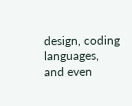design, coding languages, and even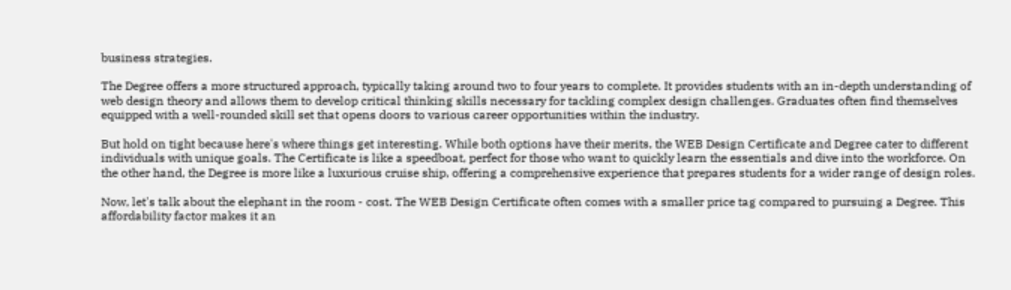business strategies.

The Degree offers a more structured approach, typically taking around two to four years to complete. It provides students with an in-depth understanding of web design theory and allows them to develop critical thinking skills necessary for tackling complex design challenges. Graduates often find themselves equipped with a well-rounded skill set that opens doors to various career opportunities within the industry.

But hold on tight because here's where things get interesting. While both options have their merits, the WEB Design Certificate and Degree cater to different individuals with unique goals. The Certificate is like a speedboat, perfect for those who want to quickly learn the essentials and dive into the workforce. On the other hand, the Degree is more like a luxurious cruise ship, offering a comprehensive experience that prepares students for a wider range of design roles.

Now, let's talk about the elephant in the room - cost. The WEB Design Certificate often comes with a smaller price tag compared to pursuing a Degree. This affordability factor makes it an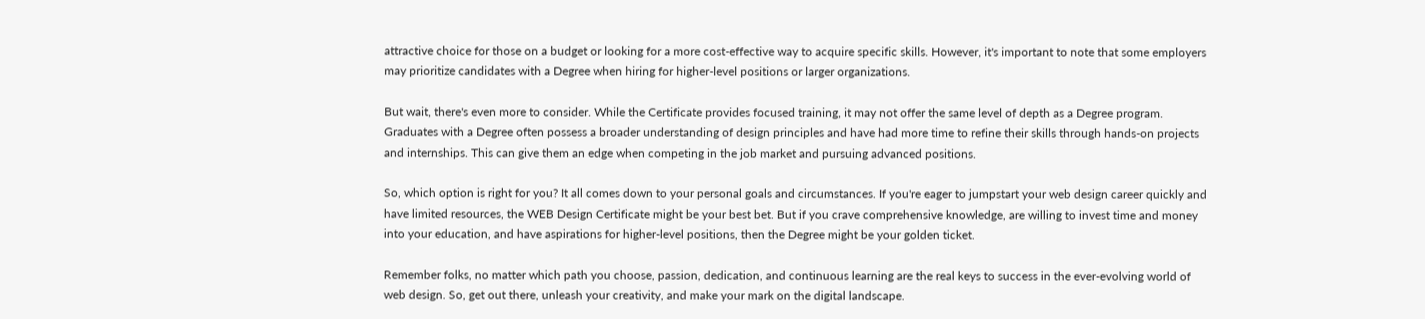attractive choice for those on a budget or looking for a more cost-effective way to acquire specific skills. However, it's important to note that some employers may prioritize candidates with a Degree when hiring for higher-level positions or larger organizations.

But wait, there's even more to consider. While the Certificate provides focused training, it may not offer the same level of depth as a Degree program. Graduates with a Degree often possess a broader understanding of design principles and have had more time to refine their skills through hands-on projects and internships. This can give them an edge when competing in the job market and pursuing advanced positions.

So, which option is right for you? It all comes down to your personal goals and circumstances. If you're eager to jumpstart your web design career quickly and have limited resources, the WEB Design Certificate might be your best bet. But if you crave comprehensive knowledge, are willing to invest time and money into your education, and have aspirations for higher-level positions, then the Degree might be your golden ticket.

Remember folks, no matter which path you choose, passion, dedication, and continuous learning are the real keys to success in the ever-evolving world of web design. So, get out there, unleash your creativity, and make your mark on the digital landscape.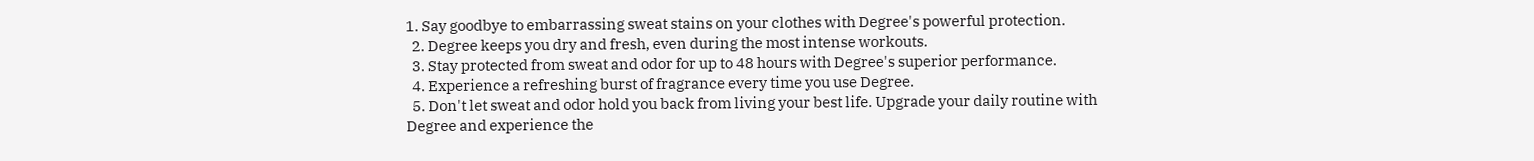1. Say goodbye to embarrassing sweat stains on your clothes with Degree's powerful protection.
  2. Degree keeps you dry and fresh, even during the most intense workouts.
  3. Stay protected from sweat and odor for up to 48 hours with Degree's superior performance.
  4. Experience a refreshing burst of fragrance every time you use Degree.
  5. Don't let sweat and odor hold you back from living your best life. Upgrade your daily routine with Degree and experience the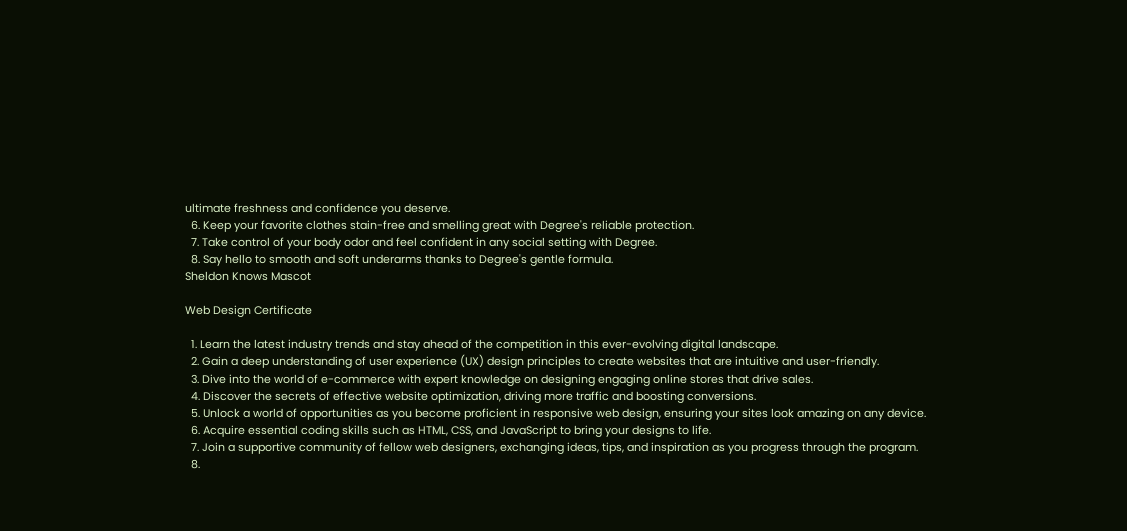ultimate freshness and confidence you deserve.
  6. Keep your favorite clothes stain-free and smelling great with Degree's reliable protection.
  7. Take control of your body odor and feel confident in any social setting with Degree.
  8. Say hello to smooth and soft underarms thanks to Degree's gentle formula.
Sheldon Knows Mascot

Web Design Certificate

  1. Learn the latest industry trends and stay ahead of the competition in this ever-evolving digital landscape.
  2. Gain a deep understanding of user experience (UX) design principles to create websites that are intuitive and user-friendly.
  3. Dive into the world of e-commerce with expert knowledge on designing engaging online stores that drive sales.
  4. Discover the secrets of effective website optimization, driving more traffic and boosting conversions.
  5. Unlock a world of opportunities as you become proficient in responsive web design, ensuring your sites look amazing on any device.
  6. Acquire essential coding skills such as HTML, CSS, and JavaScript to bring your designs to life.
  7. Join a supportive community of fellow web designers, exchanging ideas, tips, and inspiration as you progress through the program.
  8.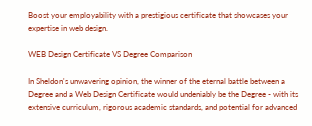Boost your employability with a prestigious certificate that showcases your expertise in web design.

WEB Design Certificate VS Degree Comparison

In Sheldon's unwavering opinion, the winner of the eternal battle between a Degree and a Web Design Certificate would undeniably be the Degree - with its extensive curriculum, rigorous academic standards, and potential for advanced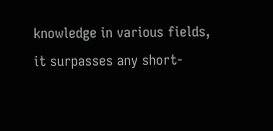knowledge in various fields, it surpasses any short-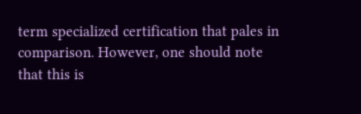term specialized certification that pales in comparison. However, one should note that this is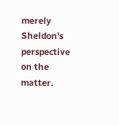merely Sheldon's perspective on the matter.